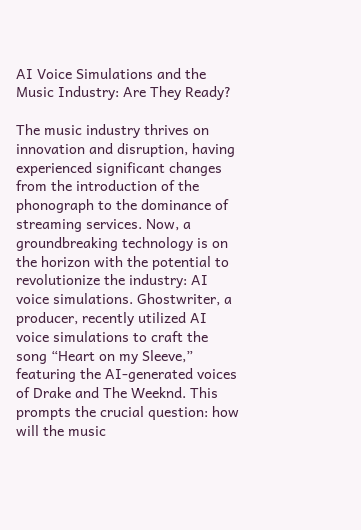AI Voice Simulations and the Music Industry: Are They Ready?

The music industry thrives on innovation and disruption, having experienced significant changes from the introduction of the phonograph to the dominance of streaming services. Now, a groundbreaking technology is on the horizon with the potential to revolutionize the industry: AI voice simulations. Ghostwriter, a producer, recently utilized AI voice simulations to craft the song “Heart on my Sleeve,” featuring the AI-generated voices of Drake and The Weeknd. This prompts the crucial question: how will the music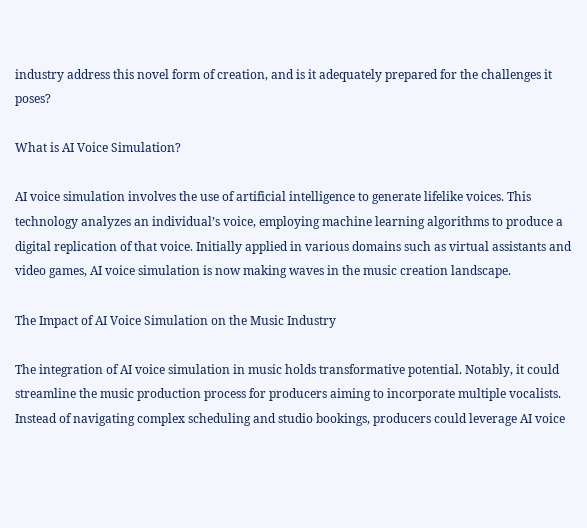industry address this novel form of creation, and is it adequately prepared for the challenges it poses?

What is AI Voice Simulation?

AI voice simulation involves the use of artificial intelligence to generate lifelike voices. This technology analyzes an individual’s voice, employing machine learning algorithms to produce a digital replication of that voice. Initially applied in various domains such as virtual assistants and video games, AI voice simulation is now making waves in the music creation landscape.

The Impact of AI Voice Simulation on the Music Industry

The integration of AI voice simulation in music holds transformative potential. Notably, it could streamline the music production process for producers aiming to incorporate multiple vocalists. Instead of navigating complex scheduling and studio bookings, producers could leverage AI voice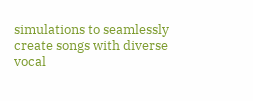simulations to seamlessly create songs with diverse vocal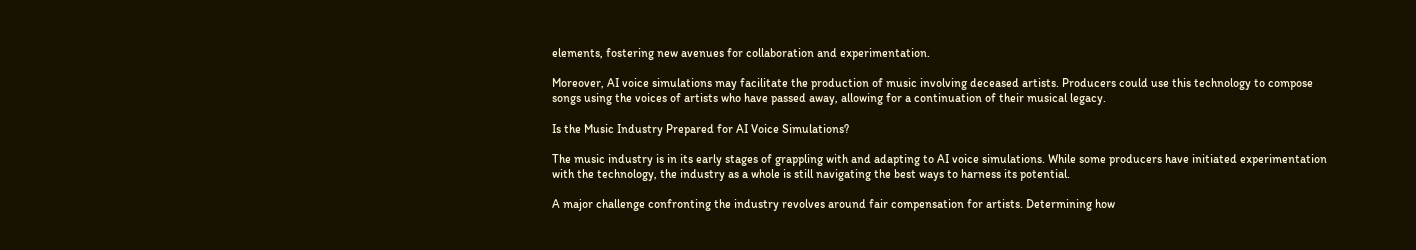elements, fostering new avenues for collaboration and experimentation.

Moreover, AI voice simulations may facilitate the production of music involving deceased artists. Producers could use this technology to compose songs using the voices of artists who have passed away, allowing for a continuation of their musical legacy.

Is the Music Industry Prepared for AI Voice Simulations?

The music industry is in its early stages of grappling with and adapting to AI voice simulations. While some producers have initiated experimentation with the technology, the industry as a whole is still navigating the best ways to harness its potential.

A major challenge confronting the industry revolves around fair compensation for artists. Determining how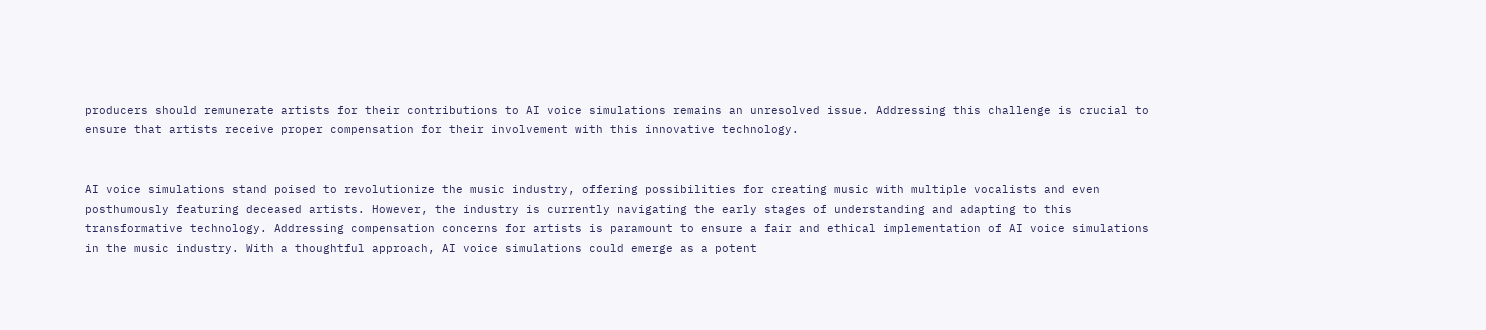producers should remunerate artists for their contributions to AI voice simulations remains an unresolved issue. Addressing this challenge is crucial to ensure that artists receive proper compensation for their involvement with this innovative technology.


AI voice simulations stand poised to revolutionize the music industry, offering possibilities for creating music with multiple vocalists and even posthumously featuring deceased artists. However, the industry is currently navigating the early stages of understanding and adapting to this transformative technology. Addressing compensation concerns for artists is paramount to ensure a fair and ethical implementation of AI voice simulations in the music industry. With a thoughtful approach, AI voice simulations could emerge as a potent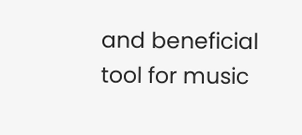and beneficial tool for music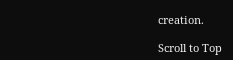creation.

Scroll to Top